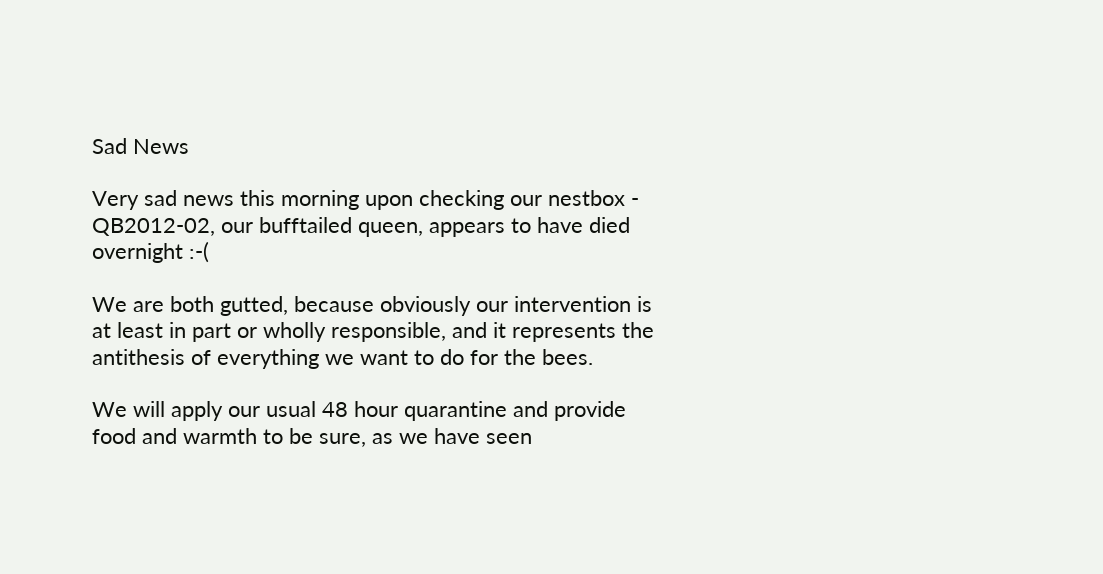Sad News

Very sad news this morning upon checking our nestbox - QB2012-02, our bufftailed queen, appears to have died overnight :-(

We are both gutted, because obviously our intervention is at least in part or wholly responsible, and it represents the antithesis of everything we want to do for the bees.

We will apply our usual 48 hour quarantine and provide food and warmth to be sure, as we have seen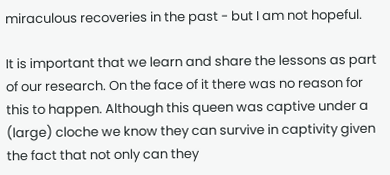miraculous recoveries in the past - but I am not hopeful.

It is important that we learn and share the lessons as part of our research. On the face of it there was no reason for this to happen. Although this queen was captive under a (large) cloche we know they can survive in captivity given the fact that not only can they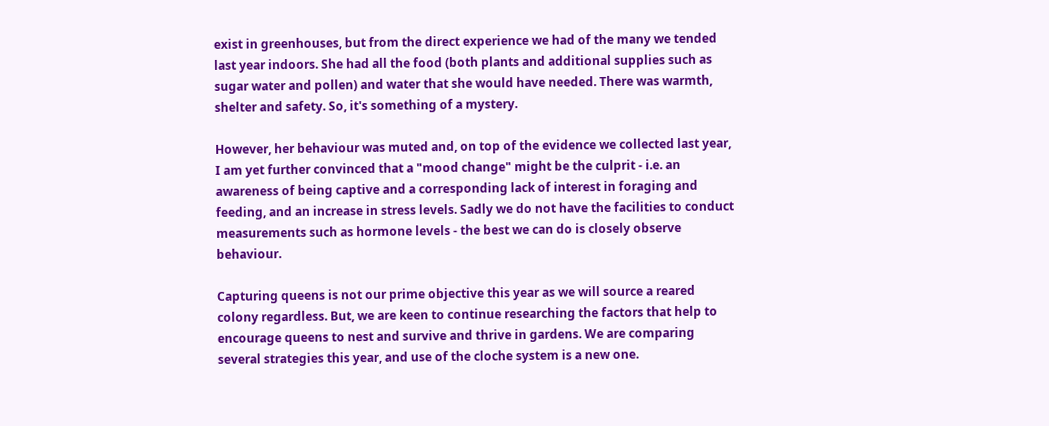exist in greenhouses, but from the direct experience we had of the many we tended last year indoors. She had all the food (both plants and additional supplies such as sugar water and pollen) and water that she would have needed. There was warmth, shelter and safety. So, it's something of a mystery.

However, her behaviour was muted and, on top of the evidence we collected last year, I am yet further convinced that a "mood change" might be the culprit - i.e. an awareness of being captive and a corresponding lack of interest in foraging and feeding, and an increase in stress levels. Sadly we do not have the facilities to conduct measurements such as hormone levels - the best we can do is closely observe behaviour.

Capturing queens is not our prime objective this year as we will source a reared colony regardless. But, we are keen to continue researching the factors that help to encourage queens to nest and survive and thrive in gardens. We are comparing several strategies this year, and use of the cloche system is a new one.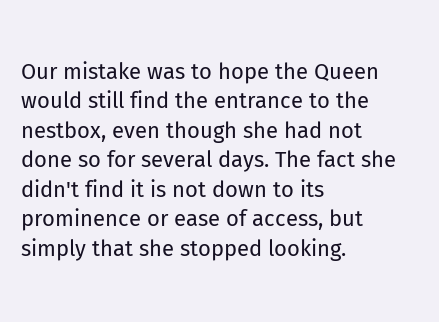Our mistake was to hope the Queen would still find the entrance to the nestbox, even though she had not done so for several days. The fact she didn't find it is not down to its prominence or ease of access, but simply that she stopped looking.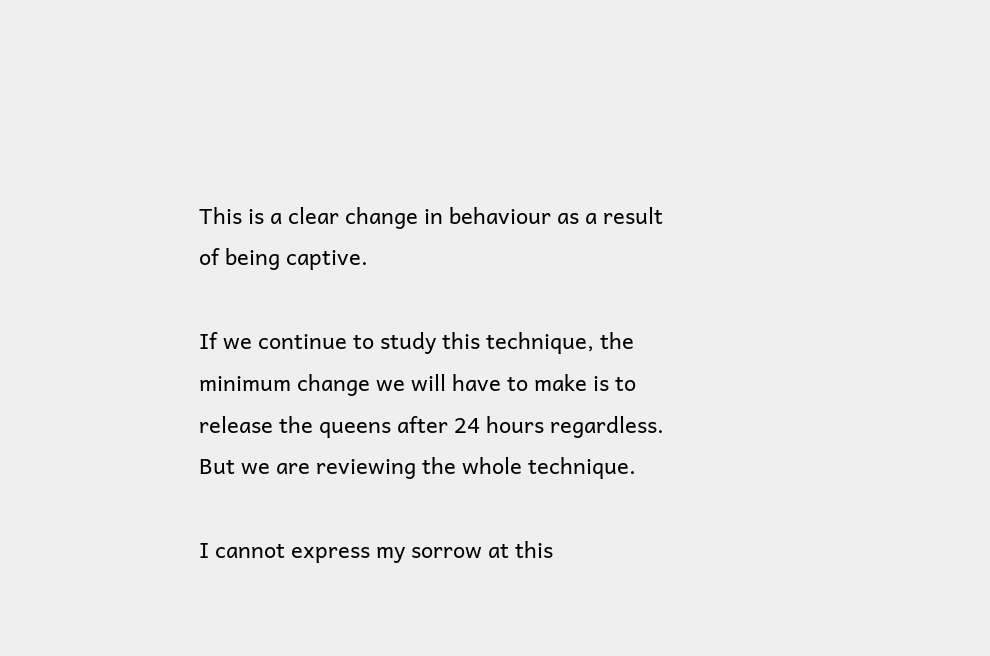This is a clear change in behaviour as a result of being captive.

If we continue to study this technique, the minimum change we will have to make is to release the queens after 24 hours regardless. But we are reviewing the whole technique.

I cannot express my sorrow at this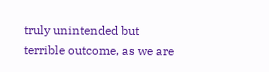truly unintended but terrible outcome, as we are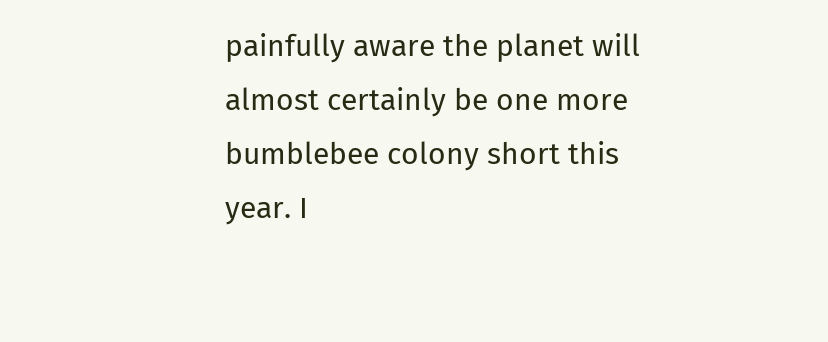painfully aware the planet will almost certainly be one more bumblebee colony short this year. I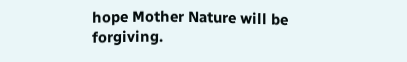hope Mother Nature will be forgiving.